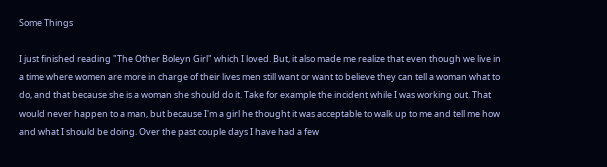Some Things

I just finished reading "The Other Boleyn Girl" which I loved. But, it also made me realize that even though we live in a time where women are more in charge of their lives men still want or want to believe they can tell a woman what to do, and that because she is a woman she should do it. Take for example the incident while I was working out. That would never happen to a man, but because I'm a girl he thought it was acceptable to walk up to me and tell me how and what I should be doing. Over the past couple days I have had a few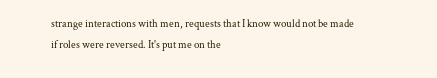strange interactions with men, requests that I know would not be made if roles were reversed. It's put me on the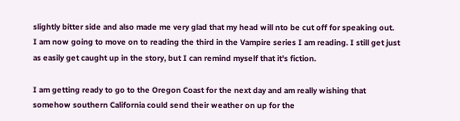slightly bitter side and also made me very glad that my head will nto be cut off for speaking out.
I am now going to move on to reading the third in the Vampire series I am reading. I still get just as easily get caught up in the story, but I can remind myself that it's fiction.

I am getting ready to go to the Oregon Coast for the next day and am really wishing that somehow southern California could send their weather on up for the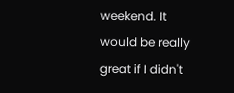weekend. It would be really great if I didn't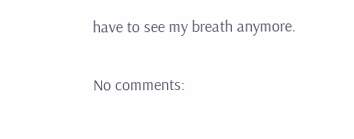have to see my breath anymore.

No comments: